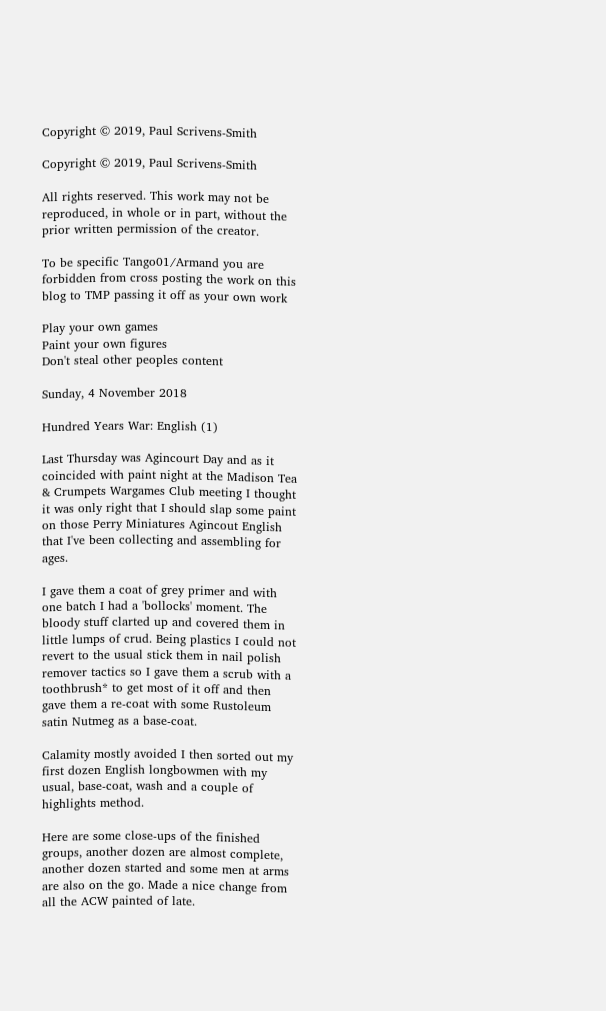Copyright © 2019, Paul Scrivens-Smith

Copyright © 2019, Paul Scrivens-Smith

All rights reserved. This work may not be reproduced, in whole or in part, without the prior written permission of the creator.

To be specific Tango01/Armand you are forbidden from cross posting the work on this blog to TMP passing it off as your own work

Play your own games
Paint your own figures
Don't steal other peoples content

Sunday, 4 November 2018

Hundred Years War: English (1)

Last Thursday was Agincourt Day and as it coincided with paint night at the Madison Tea & Crumpets Wargames Club meeting I thought it was only right that I should slap some paint on those Perry Miniatures Agincout English that I've been collecting and assembling for ages.

I gave them a coat of grey primer and with one batch I had a 'bollocks' moment. The bloody stuff clarted up and covered them in little lumps of crud. Being plastics I could not revert to the usual stick them in nail polish remover tactics so I gave them a scrub with a toothbrush* to get most of it off and then gave them a re-coat with some Rustoleum satin Nutmeg as a base-coat.

Calamity mostly avoided I then sorted out my first dozen English longbowmen with my usual, base-coat, wash and a couple of highlights method.

Here are some close-ups of the finished groups, another dozen are almost complete, another dozen started and some men at arms are also on the go. Made a nice change from all the ACW painted of late.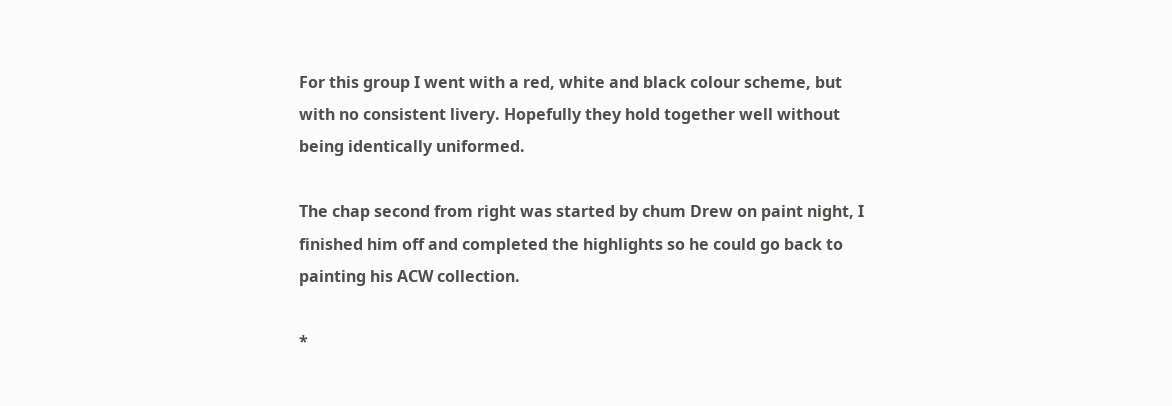For this group I went with a red, white and black colour scheme, but with no consistent livery. Hopefully they hold together well without being identically uniformed.

The chap second from right was started by chum Drew on paint night, I finished him off and completed the highlights so he could go back to painting his ACW collection.

*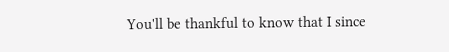You'll be thankful to know that I since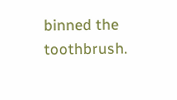binned the toothbrush.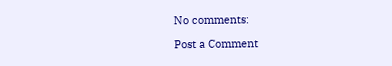No comments:

Post a Comment